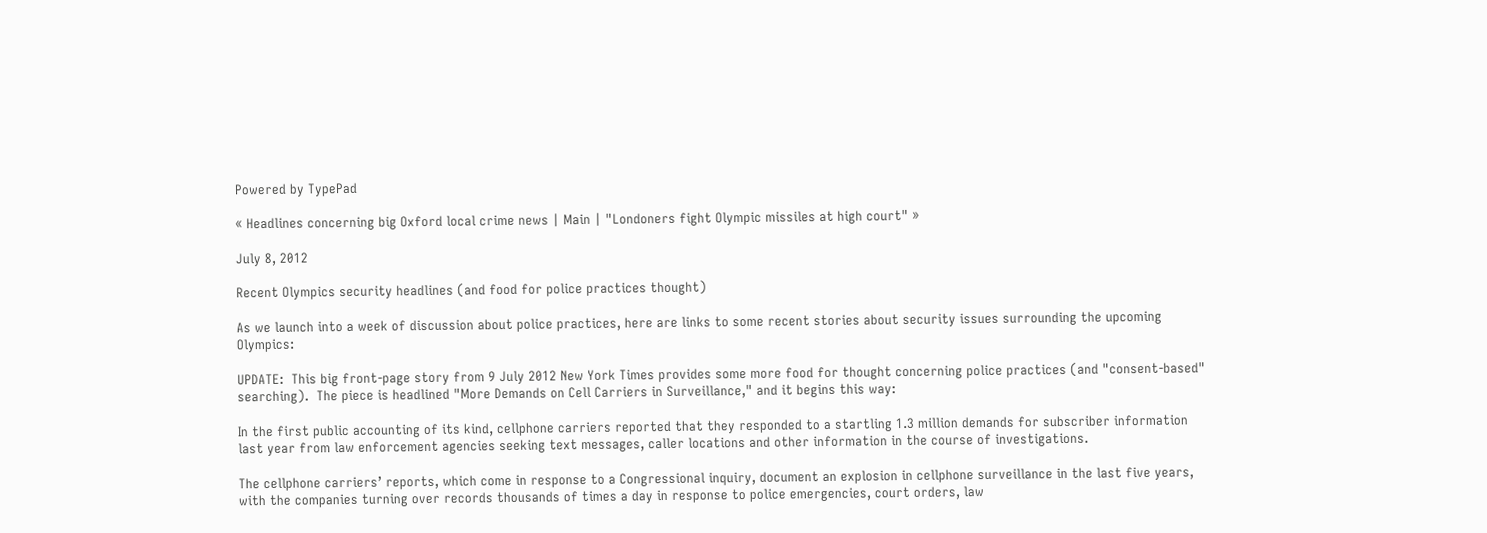Powered by TypePad

« Headlines concerning big Oxford local crime news | Main | "Londoners fight Olympic missiles at high court" »

July 8, 2012

Recent Olympics security headlines (and food for police practices thought)

As we launch into a week of discussion about police practices, here are links to some recent stories about security issues surrounding the upcoming Olympics:

UPDATE:  This big front-page story from 9 July 2012 New York Times provides some more food for thought concerning police practices (and "consent-based" searching).  The piece is headlined "More Demands on Cell Carriers in Surveillance," and it begins this way:

In the first public accounting of its kind, cellphone carriers reported that they responded to a startling 1.3 million demands for subscriber information last year from law enforcement agencies seeking text messages, caller locations and other information in the course of investigations.

The cellphone carriers’ reports, which come in response to a Congressional inquiry, document an explosion in cellphone surveillance in the last five years, with the companies turning over records thousands of times a day in response to police emergencies, court orders, law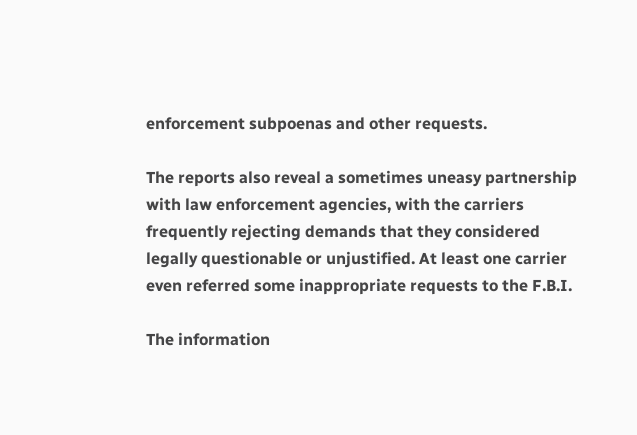enforcement subpoenas and other requests.

The reports also reveal a sometimes uneasy partnership with law enforcement agencies, with the carriers frequently rejecting demands that they considered legally questionable or unjustified. At least one carrier even referred some inappropriate requests to the F.B.I.

The information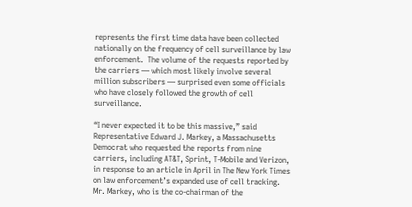represents the first time data have been collected nationally on the frequency of cell surveillance by law enforcement.  The volume of the requests reported by the carriers — which most likely involve several million subscribers — surprised even some officials who have closely followed the growth of cell surveillance.

“I never expected it to be this massive,” said Representative Edward J. Markey, a Massachusetts Democrat who requested the reports from nine carriers, including AT&T, Sprint, T-Mobile and Verizon, in response to an article in April in The New York Times on law enforcement’s expanded use of cell tracking.  Mr. Markey, who is the co-chairman of the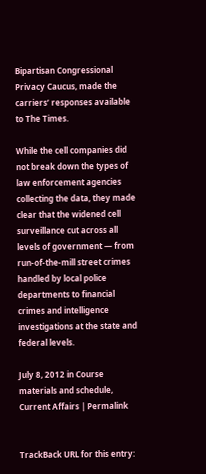Bipartisan Congressional Privacy Caucus, made the carriers’ responses available to The Times.

While the cell companies did not break down the types of law enforcement agencies collecting the data, they made clear that the widened cell surveillance cut across all levels of government — from run-of-the-mill street crimes handled by local police departments to financial crimes and intelligence investigations at the state and federal levels.

July 8, 2012 in Course materials and schedule, Current Affairs | Permalink


TrackBack URL for this entry: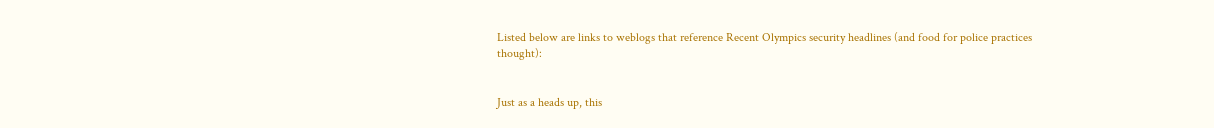Listed below are links to weblogs that reference Recent Olympics security headlines (and food for police practices thought):


Just as a heads up, this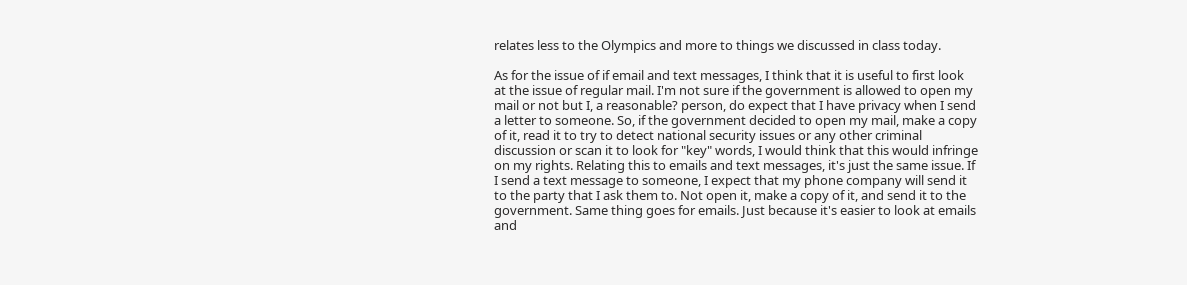relates less to the Olympics and more to things we discussed in class today.

As for the issue of if email and text messages, I think that it is useful to first look at the issue of regular mail. I'm not sure if the government is allowed to open my mail or not but I, a reasonable? person, do expect that I have privacy when I send a letter to someone. So, if the government decided to open my mail, make a copy of it, read it to try to detect national security issues or any other criminal discussion or scan it to look for "key" words, I would think that this would infringe on my rights. Relating this to emails and text messages, it's just the same issue. If I send a text message to someone, I expect that my phone company will send it to the party that I ask them to. Not open it, make a copy of it, and send it to the government. Same thing goes for emails. Just because it's easier to look at emails and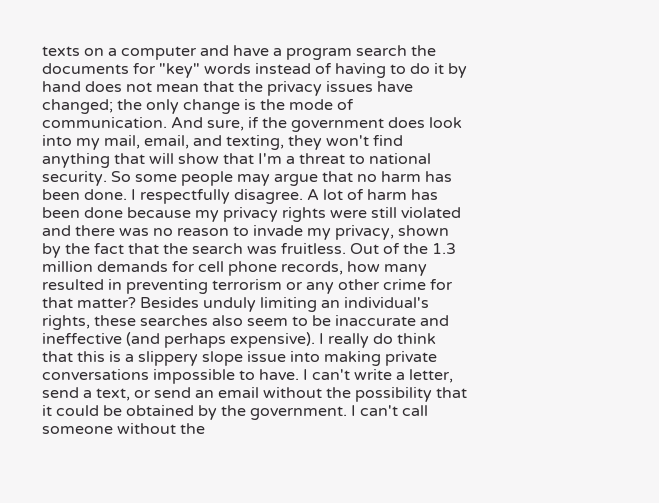texts on a computer and have a program search the documents for "key" words instead of having to do it by hand does not mean that the privacy issues have changed; the only change is the mode of communication. And sure, if the government does look into my mail, email, and texting, they won't find anything that will show that I'm a threat to national security. So some people may argue that no harm has been done. I respectfully disagree. A lot of harm has been done because my privacy rights were still violated and there was no reason to invade my privacy, shown by the fact that the search was fruitless. Out of the 1.3 million demands for cell phone records, how many resulted in preventing terrorism or any other crime for that matter? Besides unduly limiting an individual's rights, these searches also seem to be inaccurate and ineffective (and perhaps expensive). I really do think that this is a slippery slope issue into making private conversations impossible to have. I can't write a letter, send a text, or send an email without the possibility that it could be obtained by the government. I can't call someone without the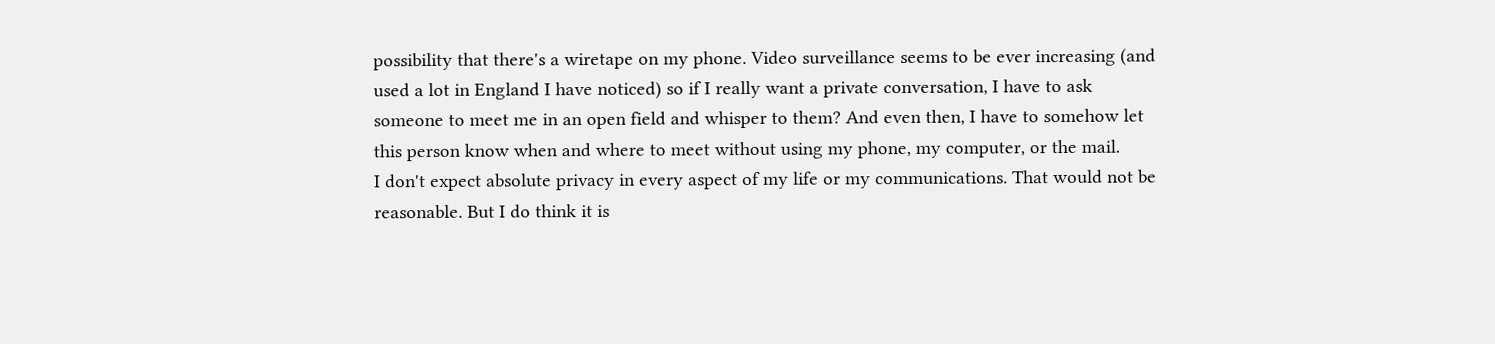possibility that there's a wiretape on my phone. Video surveillance seems to be ever increasing (and used a lot in England I have noticed) so if I really want a private conversation, I have to ask someone to meet me in an open field and whisper to them? And even then, I have to somehow let this person know when and where to meet without using my phone, my computer, or the mail.
I don't expect absolute privacy in every aspect of my life or my communications. That would not be reasonable. But I do think it is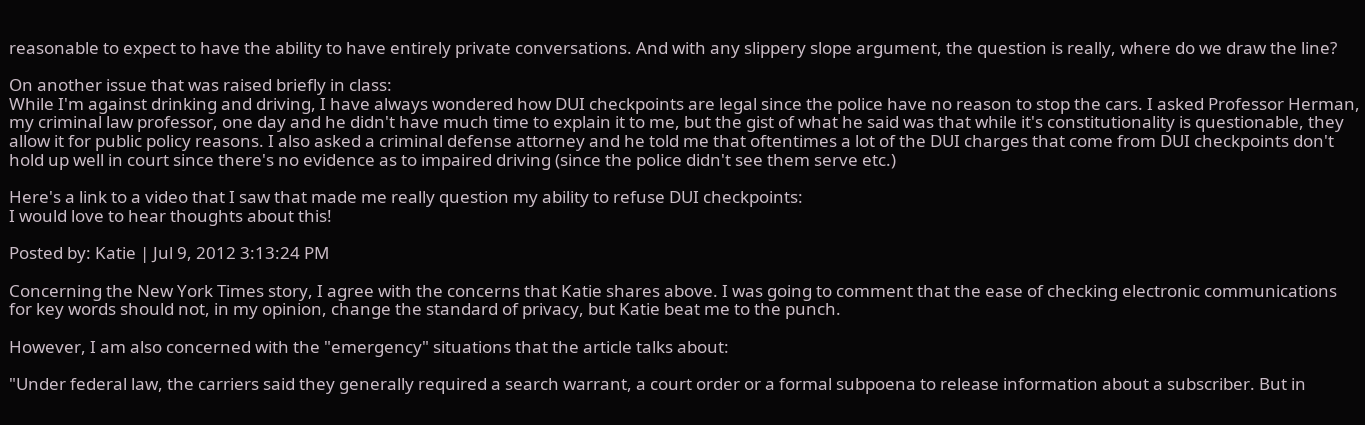reasonable to expect to have the ability to have entirely private conversations. And with any slippery slope argument, the question is really, where do we draw the line?

On another issue that was raised briefly in class:
While I'm against drinking and driving, I have always wondered how DUI checkpoints are legal since the police have no reason to stop the cars. I asked Professor Herman, my criminal law professor, one day and he didn't have much time to explain it to me, but the gist of what he said was that while it's constitutionality is questionable, they allow it for public policy reasons. I also asked a criminal defense attorney and he told me that oftentimes a lot of the DUI charges that come from DUI checkpoints don't hold up well in court since there's no evidence as to impaired driving (since the police didn't see them serve etc.)

Here's a link to a video that I saw that made me really question my ability to refuse DUI checkpoints:
I would love to hear thoughts about this!

Posted by: Katie | Jul 9, 2012 3:13:24 PM

Concerning the New York Times story, I agree with the concerns that Katie shares above. I was going to comment that the ease of checking electronic communications for key words should not, in my opinion, change the standard of privacy, but Katie beat me to the punch.

However, I am also concerned with the "emergency" situations that the article talks about:

"Under federal law, the carriers said they generally required a search warrant, a court order or a formal subpoena to release information about a subscriber. But in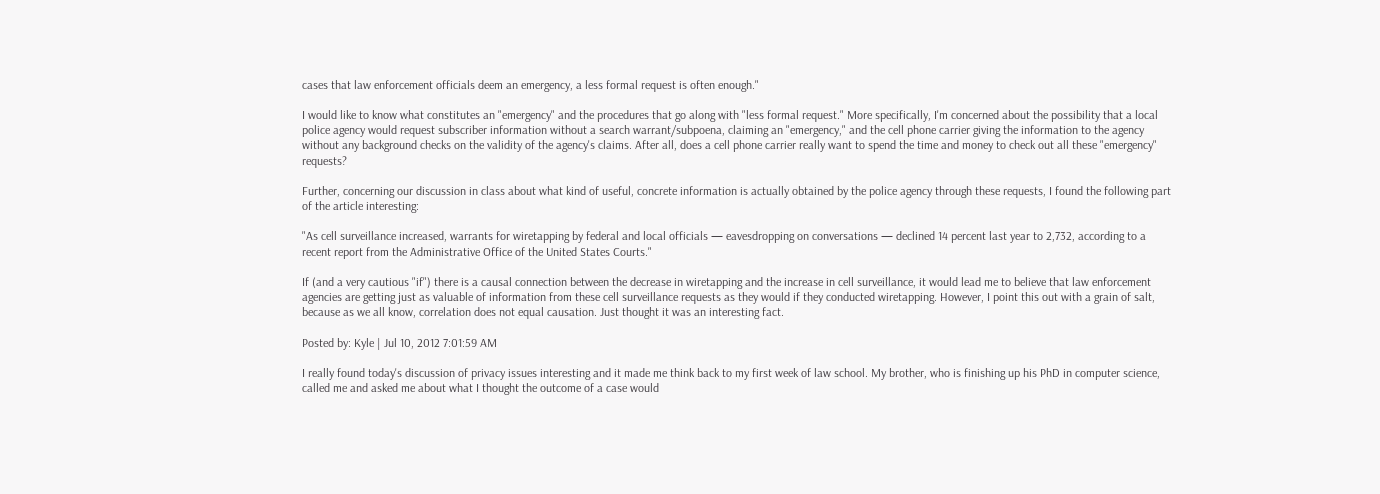cases that law enforcement officials deem an emergency, a less formal request is often enough."

I would like to know what constitutes an "emergency" and the procedures that go along with "less formal request." More specifically, I'm concerned about the possibility that a local police agency would request subscriber information without a search warrant/subpoena, claiming an "emergency," and the cell phone carrier giving the information to the agency without any background checks on the validity of the agency's claims. After all, does a cell phone carrier really want to spend the time and money to check out all these "emergency" requests?

Further, concerning our discussion in class about what kind of useful, concrete information is actually obtained by the police agency through these requests, I found the following part of the article interesting:

"As cell surveillance increased, warrants for wiretapping by federal and local officials — eavesdropping on conversations — declined 14 percent last year to 2,732, according to a recent report from the Administrative Office of the United States Courts."

If (and a very cautious "if") there is a causal connection between the decrease in wiretapping and the increase in cell surveillance, it would lead me to believe that law enforcement agencies are getting just as valuable of information from these cell surveillance requests as they would if they conducted wiretapping. However, I point this out with a grain of salt, because as we all know, correlation does not equal causation. Just thought it was an interesting fact.

Posted by: Kyle | Jul 10, 2012 7:01:59 AM

I really found today's discussion of privacy issues interesting and it made me think back to my first week of law school. My brother, who is finishing up his PhD in computer science, called me and asked me about what I thought the outcome of a case would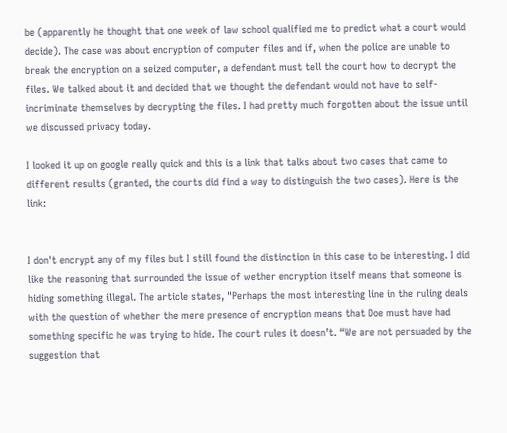be (apparently he thought that one week of law school qualified me to predict what a court would decide). The case was about encryption of computer files and if, when the police are unable to break the encryption on a seized computer, a defendant must tell the court how to decrypt the files. We talked about it and decided that we thought the defendant would not have to self-incriminate themselves by decrypting the files. I had pretty much forgotten about the issue until we discussed privacy today.

I looked it up on google really quick and this is a link that talks about two cases that came to different results (granted, the courts did find a way to distinguish the two cases). Here is the link:


I don't encrypt any of my files but I still found the distinction in this case to be interesting. I did like the reasoning that surrounded the issue of wether encryption itself means that someone is hiding something illegal. The article states, "Perhaps the most interesting line in the ruling deals with the question of whether the mere presence of encryption means that Doe must have had something specific he was trying to hide. The court rules it doesn’t. “We are not persuaded by the suggestion that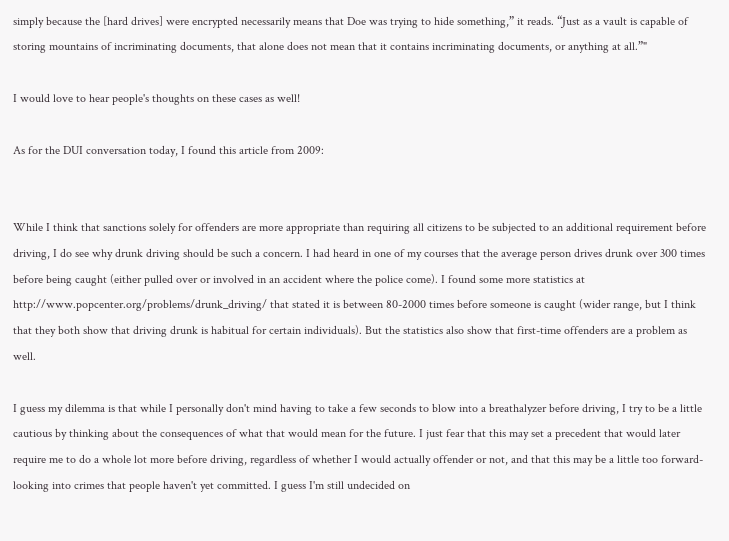simply because the [hard drives] were encrypted necessarily means that Doe was trying to hide something,” it reads. “Just as a vault is capable of storing mountains of incriminating documents, that alone does not mean that it contains incriminating documents, or anything at all.”"

I would love to hear people's thoughts on these cases as well!

As for the DUI conversation today, I found this article from 2009:


While I think that sanctions solely for offenders are more appropriate than requiring all citizens to be subjected to an additional requirement before driving, I do see why drunk driving should be such a concern. I had heard in one of my courses that the average person drives drunk over 300 times before being caught (either pulled over or involved in an accident where the police come). I found some more statistics at http://www.popcenter.org/problems/drunk_driving/ that stated it is between 80-2000 times before someone is caught (wider range, but I think that they both show that driving drunk is habitual for certain individuals). But the statistics also show that first-time offenders are a problem as well.

I guess my dilemma is that while I personally don't mind having to take a few seconds to blow into a breathalyzer before driving, I try to be a little cautious by thinking about the consequences of what that would mean for the future. I just fear that this may set a precedent that would later require me to do a whole lot more before driving, regardless of whether I would actually offender or not, and that this may be a little too forward-looking into crimes that people haven't yet committed. I guess I'm still undecided on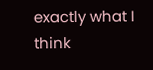exactly what I think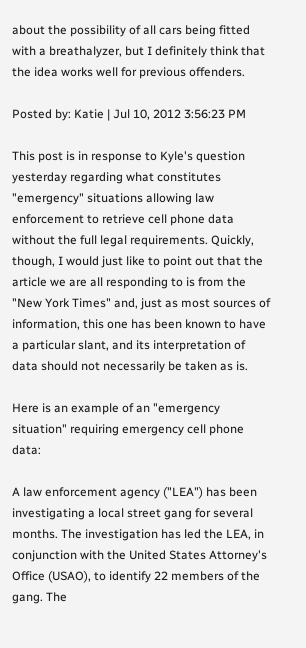about the possibility of all cars being fitted with a breathalyzer, but I definitely think that the idea works well for previous offenders.

Posted by: Katie | Jul 10, 2012 3:56:23 PM

This post is in response to Kyle's question yesterday regarding what constitutes "emergency" situations allowing law enforcement to retrieve cell phone data without the full legal requirements. Quickly, though, I would just like to point out that the article we are all responding to is from the "New York Times" and, just as most sources of information, this one has been known to have a particular slant, and its interpretation of data should not necessarily be taken as is.

Here is an example of an "emergency situation" requiring emergency cell phone data:

A law enforcement agency ("LEA") has been investigating a local street gang for several months. The investigation has led the LEA, in conjunction with the United States Attorney's Office (USAO), to identify 22 members of the gang. The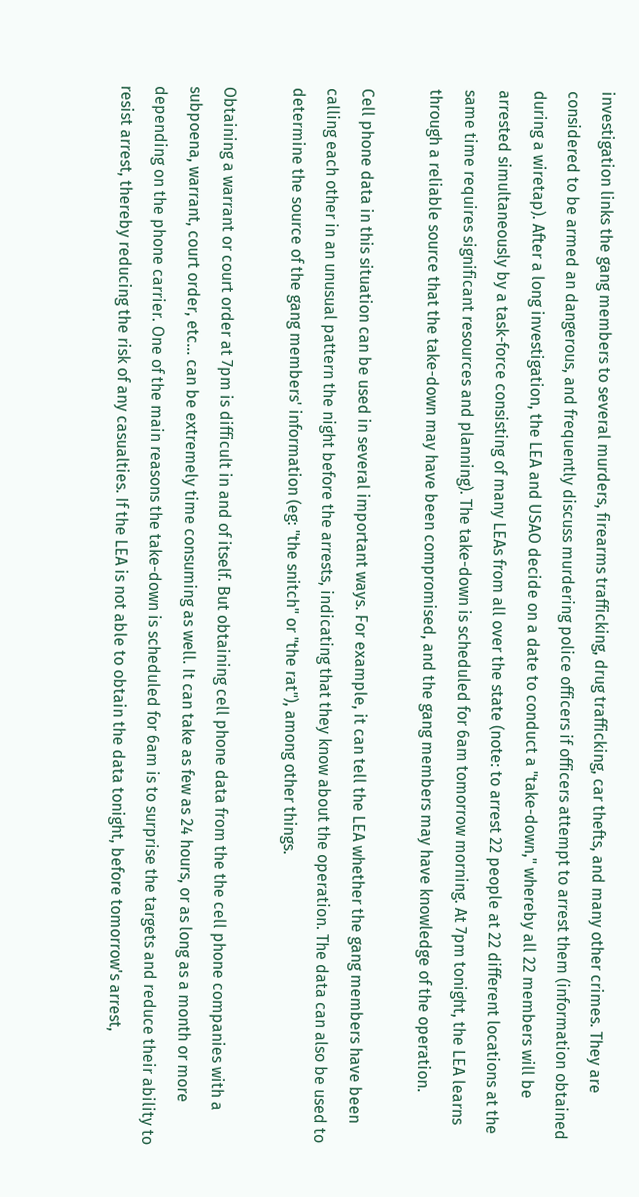investigation links the gang members to several murders, firearms trafficking, drug trafficking, car thefts, and many other crimes. They are considered to be armed an dangerous, and frequently discuss murdering police officers if officers attempt to arrest them (information obtained during a wiretap). After a long investigation, the LEA and USAO decide on a date to conduct a "take-down," whereby all 22 members will be arrested simultaneously by a task-force consisting of many LEAs from all over the state (note: to arrest 22 people at 22 different locations at the same time requires significant resources and planning). The take-down is scheduled for 6am tomorrow morning. At 7pm tonight, the LEA learns through a reliable source that the take-down may have been compromised, and the gang members may have knowledge of the operation.

Cell phone data in this situation can be used in several important ways. For example, it can tell the LEA whether the gang members have been calling each other in an unusual pattern the night before the arrests, indicating that they know about the operation. The data can also be used to determine the source of the gang members' information (eg: "the snitch" or "the rat"), among other things.

Obtaining a warrant or court order at 7pm is difficult in and of itself. But obtaining cell phone data from the the cell phone companies with a subpoena, warrant, court order, etc... can be extremely time consuming as well. It can take as few as 24 hours, or as long as a month or more depending on the phone carrier. One of the main reasons the take-down is scheduled for 6am is to surprise the targets and reduce their ability to resist arrest, thereby reducing the risk of any casualties. If the LEA is not able to obtain the data tonight, before tomorrow's arrest,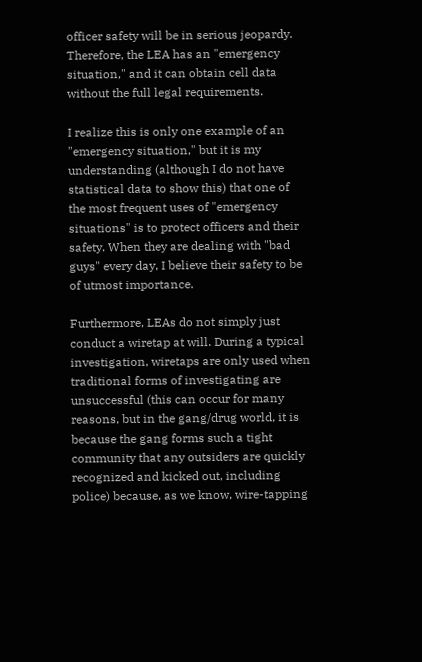officer safety will be in serious jeopardy. Therefore, the LEA has an "emergency situation," and it can obtain cell data without the full legal requirements.

I realize this is only one example of an "emergency situation," but it is my understanding (although I do not have statistical data to show this) that one of the most frequent uses of "emergency situations" is to protect officers and their safety. When they are dealing with "bad guys" every day, I believe their safety to be of utmost importance.

Furthermore, LEAs do not simply just conduct a wiretap at will. During a typical investigation, wiretaps are only used when traditional forms of investigating are unsuccessful (this can occur for many reasons, but in the gang/drug world, it is because the gang forms such a tight community that any outsiders are quickly recognized and kicked out, including police) because, as we know, wire-tapping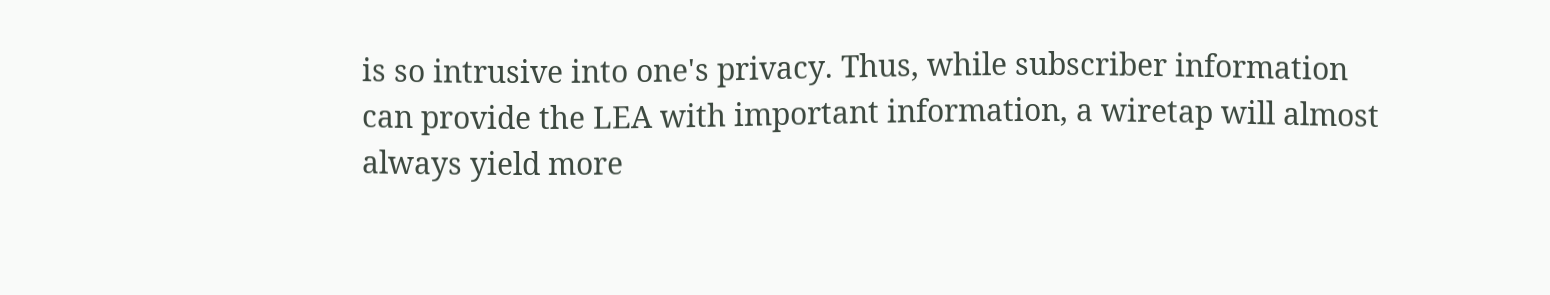is so intrusive into one's privacy. Thus, while subscriber information can provide the LEA with important information, a wiretap will almost always yield more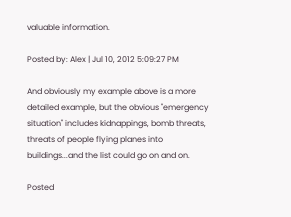valuable information.

Posted by: Alex | Jul 10, 2012 5:09:27 PM

And obviously my example above is a more detailed example, but the obvious "emergency situation" includes kidnappings, bomb threats, threats of people flying planes into buildings...and the list could go on and on.

Posted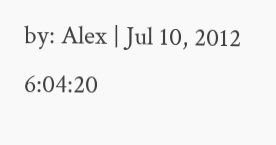by: Alex | Jul 10, 2012 6:04:20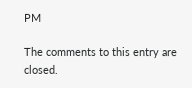PM

The comments to this entry are closed.